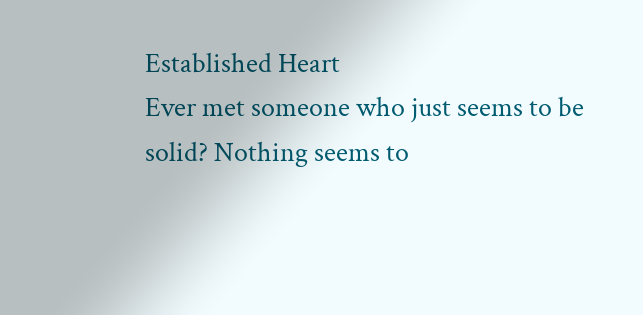Established Heart
Ever met someone who just seems to be solid? Nothing seems to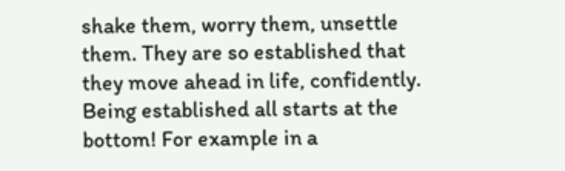shake them, worry them, unsettle them. They are so established that they move ahead in life, confidently. Being established all starts at the bottom! For example in a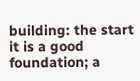building: the start it is a good foundation; a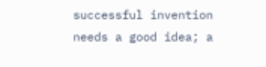successful invention needs a good idea; a